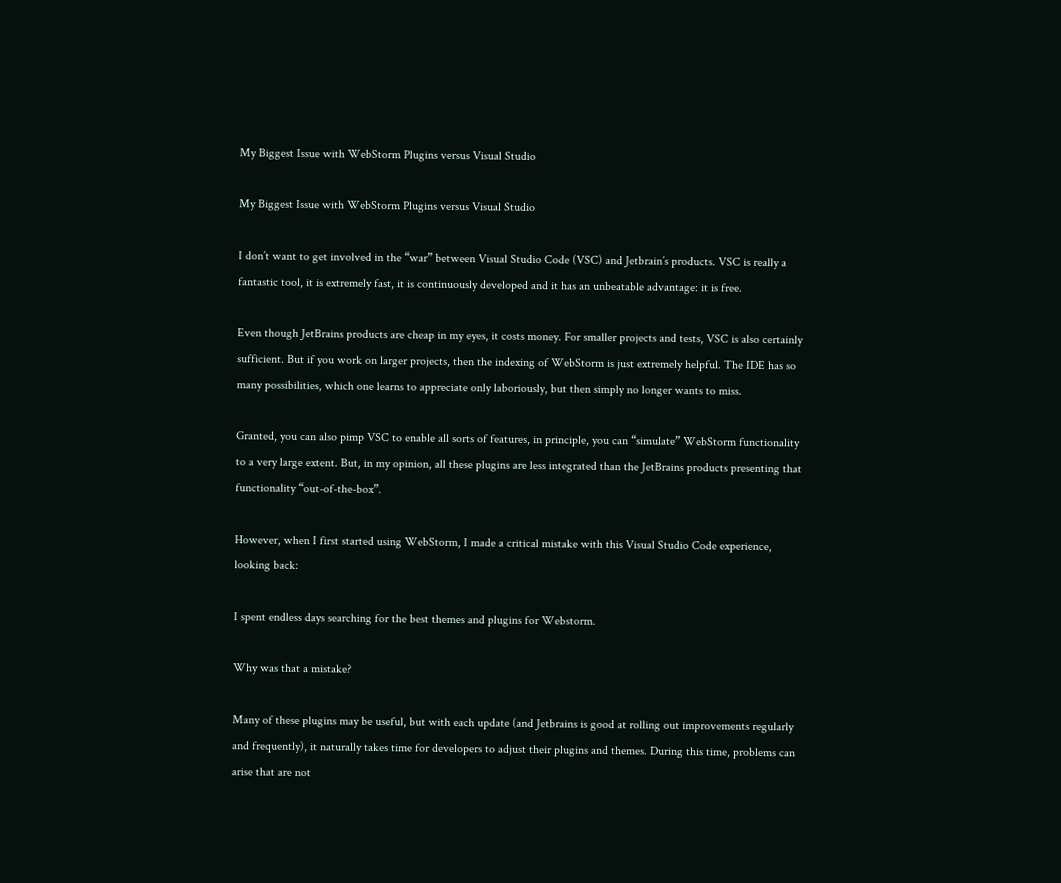My Biggest Issue with WebStorm Plugins versus Visual Studio

My Biggest Issue with WebStorm Plugins versus Visual Studio

I don’t want to get involved in the “war” between Visual Studio Code (VSC) and Jetbrain’s products. VSC is really a fantastic tool, it is extremely fast, it is continuously developed and it has an unbeatable advantage: it is free.

Even though JetBrains products are cheap in my eyes, it costs money. For smaller projects and tests, VSC is also certainly sufficient. But if you work on larger projects, then the indexing of WebStorm is just extremely helpful. The IDE has so many possibilities, which one learns to appreciate only laboriously, but then simply no longer wants to miss.

Granted, you can also pimp VSC to enable all sorts of features, in principle, you can “simulate” WebStorm functionality to a very large extent. But, in my opinion, all these plugins are less integrated than the JetBrains products presenting that functionality “out-of-the-box”.

However, when I first started using WebStorm, I made a critical mistake with this Visual Studio Code experience, looking back:

I spent endless days searching for the best themes and plugins for Webstorm.

Why was that a mistake?

Many of these plugins may be useful, but with each update (and Jetbrains is good at rolling out improvements regularly and frequently), it naturally takes time for developers to adjust their plugins and themes. During this time, problems can arise that are not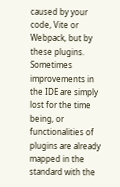caused by your code, Vite or Webpack, but by these plugins. Sometimes improvements in the IDE are simply lost for the time being, or functionalities of plugins are already mapped in the standard with the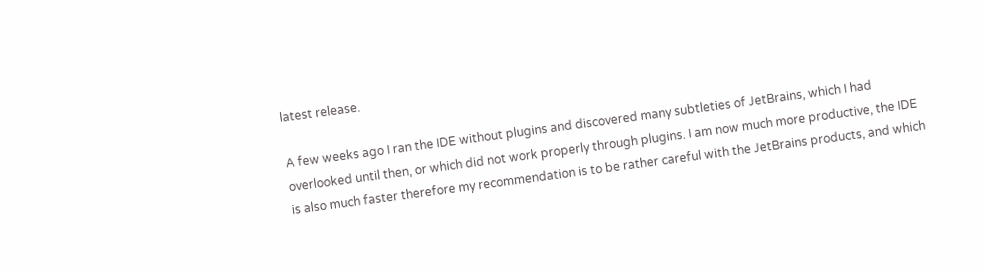latest release.

A few weeks ago I ran the IDE without plugins and discovered many subtleties of JetBrains, which I had overlooked until then, or which did not work properly through plugins. I am now much more productive, the IDE is also much faster therefore my recommendation is to be rather careful with the JetBrains products, and which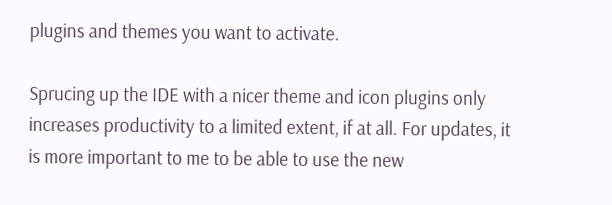plugins and themes you want to activate.

Sprucing up the IDE with a nicer theme and icon plugins only increases productivity to a limited extent, if at all. For updates, it is more important to me to be able to use the new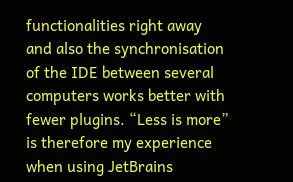functionalities right away and also the synchronisation of the IDE between several computers works better with fewer plugins. “Less is more” is therefore my experience when using JetBrains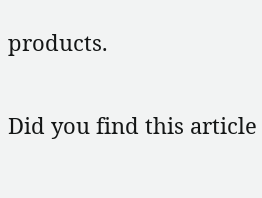products.

Did you find this article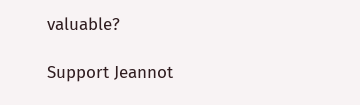valuable?

Support Jeannot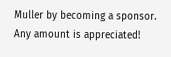Muller by becoming a sponsor. Any amount is appreciated!